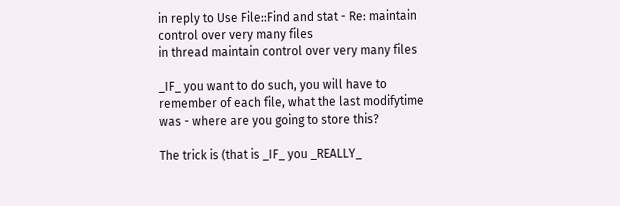in reply to Use File::Find and stat - Re: maintain control over very many files
in thread maintain control over very many files

_IF_ you want to do such, you will have to remember of each file, what the last modifytime was - where are you going to store this?

The trick is (that is _IF_ you _REALLY_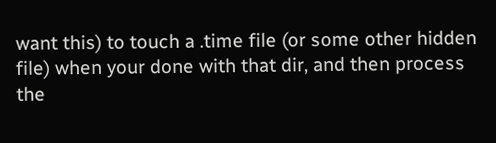want this) to touch a .time file (or some other hidden file) when your done with that dir, and then process the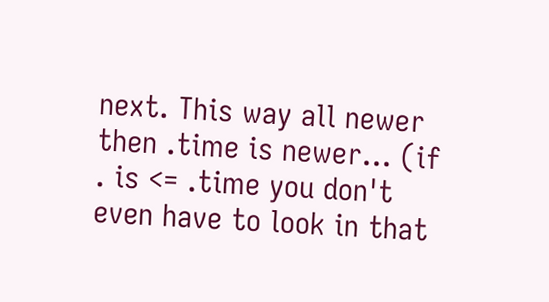next. This way all newer then .time is newer... (if . is <= .time you don't even have to look in that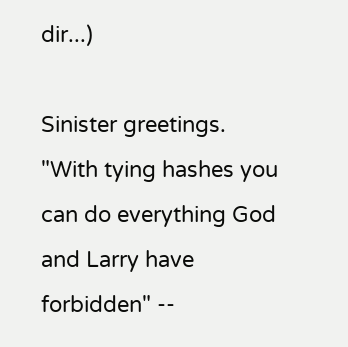dir...)

Sinister greetings.
"With tying hashes you can do everything God and Larry have forbidden" --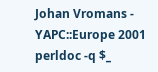Johan Vromans - YAPC::Europe 2001
perldoc -q $_